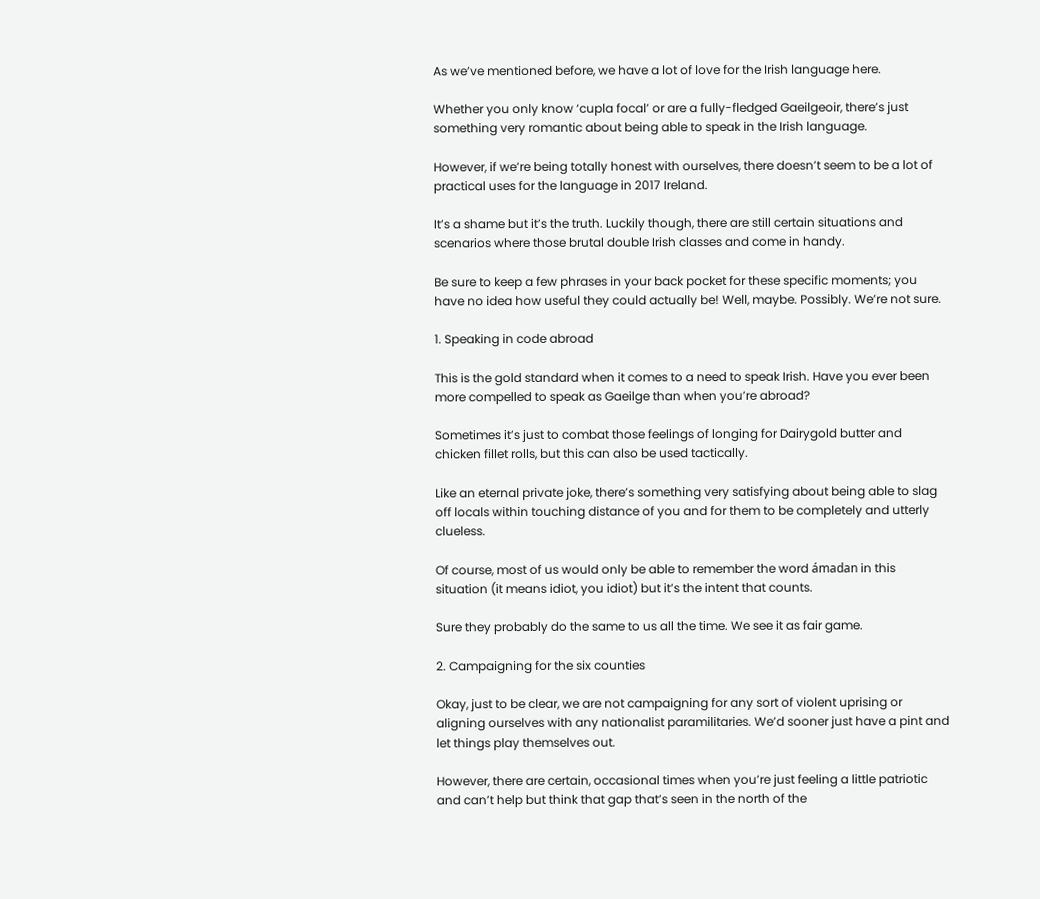As we’ve mentioned before, we have a lot of love for the Irish language here.

Whether you only know ‘cupla focal’ or are a fully-fledged Gaeilgeoir, there’s just something very romantic about being able to speak in the Irish language.

However, if we’re being totally honest with ourselves, there doesn’t seem to be a lot of practical uses for the language in 2017 Ireland.

It’s a shame but it’s the truth. Luckily though, there are still certain situations and scenarios where those brutal double Irish classes and come in handy.

Be sure to keep a few phrases in your back pocket for these specific moments; you have no idea how useful they could actually be! Well, maybe. Possibly. We’re not sure.

1. Speaking in code abroad

This is the gold standard when it comes to a need to speak Irish. Have you ever been more compelled to speak as Gaeilge than when you’re abroad?

Sometimes it’s just to combat those feelings of longing for Dairygold butter and chicken fillet rolls, but this can also be used tactically.

Like an eternal private joke, there’s something very satisfying about being able to slag off locals within touching distance of you and for them to be completely and utterly clueless.

Of course, most of us would only be able to remember the word ámadan in this situation (it means idiot, you idiot) but it’s the intent that counts.

Sure they probably do the same to us all the time. We see it as fair game.

2. Campaigning for the six counties

Okay, just to be clear, we are not campaigning for any sort of violent uprising or aligning ourselves with any nationalist paramilitaries. We’d sooner just have a pint and let things play themselves out.

However, there are certain, occasional times when you’re just feeling a little patriotic and can’t help but think that gap that’s seen in the north of the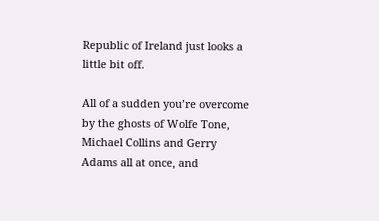Republic of Ireland just looks a little bit off.

All of a sudden you’re overcome by the ghosts of Wolfe Tone, Michael Collins and Gerry Adams all at once, and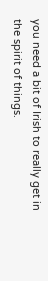you need a bit of Irish to really get in the spirit of things.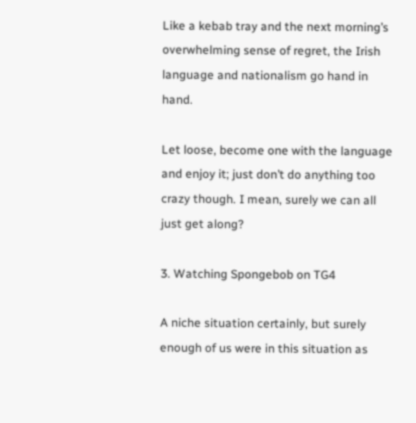Like a kebab tray and the next morning’s overwhelming sense of regret, the Irish language and nationalism go hand in hand.

Let loose, become one with the language and enjoy it; just don’t do anything too crazy though. I mean, surely we can all just get along?

3. Watching Spongebob on TG4

A niche situation certainly, but surely enough of us were in this situation as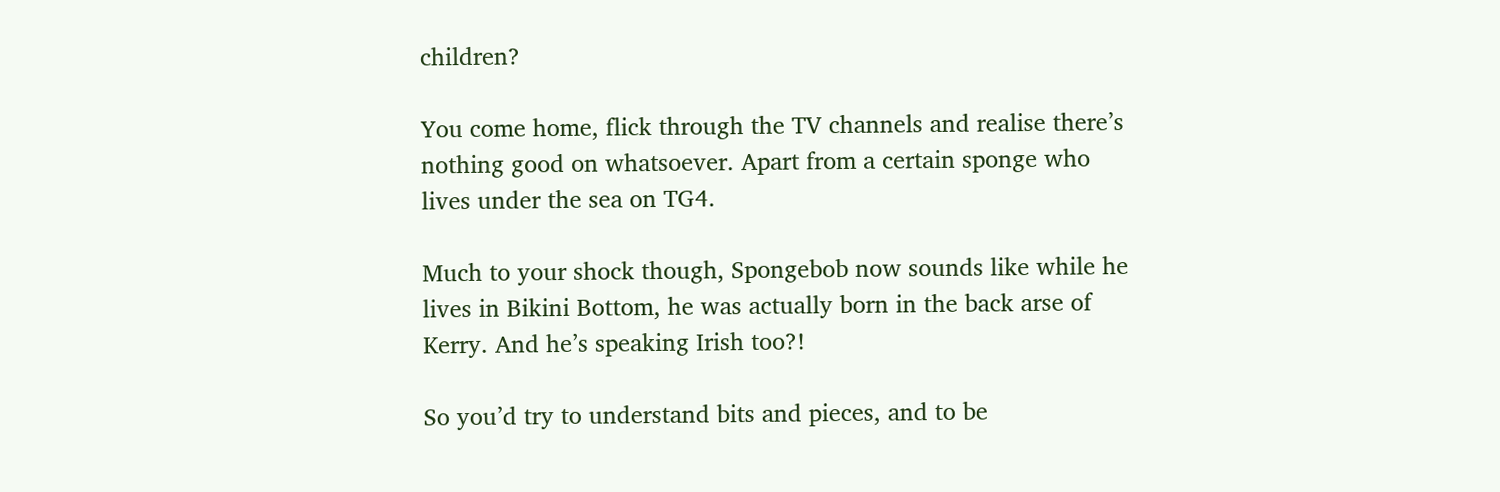children?

You come home, flick through the TV channels and realise there’s nothing good on whatsoever. Apart from a certain sponge who lives under the sea on TG4.

Much to your shock though, Spongebob now sounds like while he lives in Bikini Bottom, he was actually born in the back arse of Kerry. And he’s speaking Irish too?!

So you’d try to understand bits and pieces, and to be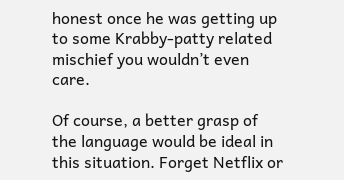honest once he was getting up to some Krabby-patty related mischief you wouldn’t even care.

Of course, a better grasp of the language would be ideal in this situation. Forget Netflix or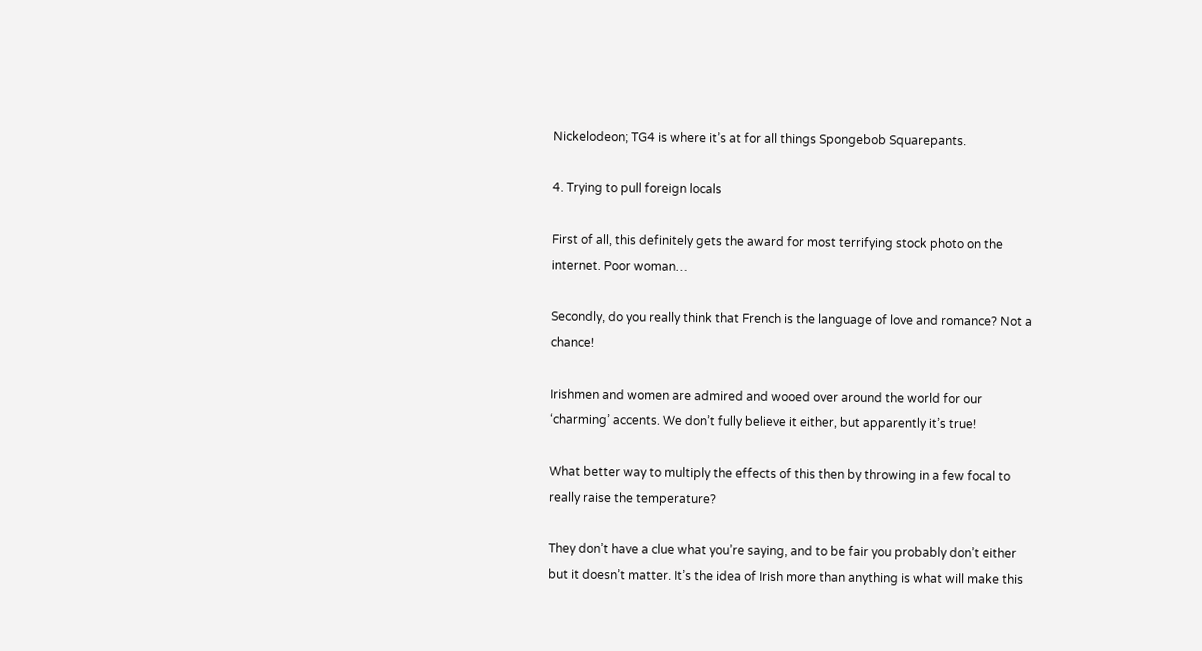Nickelodeon; TG4 is where it’s at for all things Spongebob Squarepants.

4. Trying to pull foreign locals

First of all, this definitely gets the award for most terrifying stock photo on the internet. Poor woman…

Secondly, do you really think that French is the language of love and romance? Not a chance!

Irishmen and women are admired and wooed over around the world for our ‘charming’ accents. We don’t fully believe it either, but apparently it’s true!

What better way to multiply the effects of this then by throwing in a few focal to really raise the temperature?

They don’t have a clue what you’re saying, and to be fair you probably don’t either but it doesn’t matter. It’s the idea of Irish more than anything is what will make this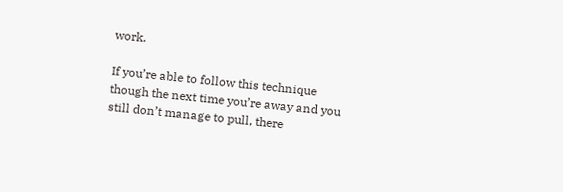work.

If you’re able to follow this technique though the next time you’re away and you still don’t manage to pull, there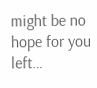might be no hope for you left…